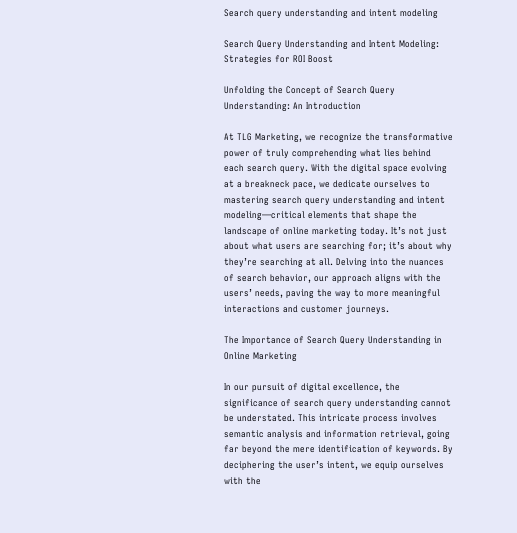Search query understanding and intent modeling

Search Query Understanding and Intent Modeling: Strategies for ROI Boost

Unfolding the Concept of Search Query Understanding: An Introduction

At TLG Marketing, we recognize the transformative power of truly comprehending what lies behind each search query. With the digital space evolving at a breakneck pace, we dedicate ourselves to mastering search query understanding and intent modeling—critical elements that shape the landscape of online marketing today. It’s not just about what users are searching for; it’s about why they’re searching at all. Delving into the nuances of search behavior, our approach aligns with the users’ needs, paving the way to more meaningful interactions and customer journeys.

The Importance of Search Query Understanding in Online Marketing

In our pursuit of digital excellence, the significance of search query understanding cannot be understated. This intricate process involves semantic analysis and information retrieval, going far beyond the mere identification of keywords. By deciphering the user’s intent, we equip ourselves with the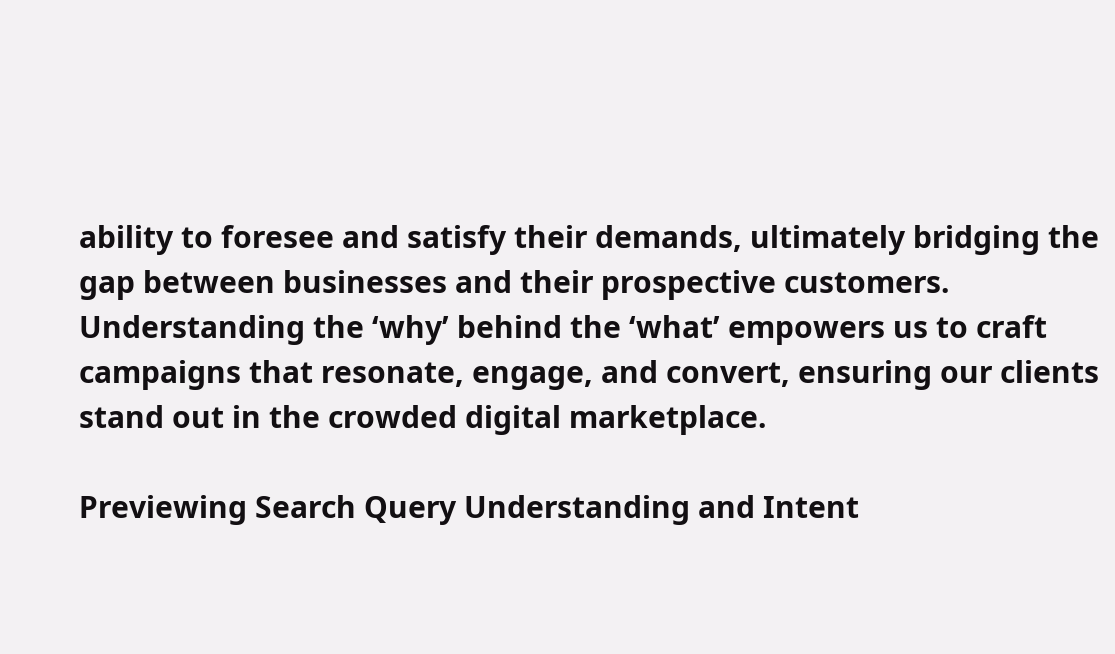ability to foresee and satisfy their demands, ultimately bridging the gap between businesses and their prospective customers. Understanding the ‘why’ behind the ‘what’ empowers us to craft campaigns that resonate, engage, and convert, ensuring our clients stand out in the crowded digital marketplace.

Previewing Search Query Understanding and Intent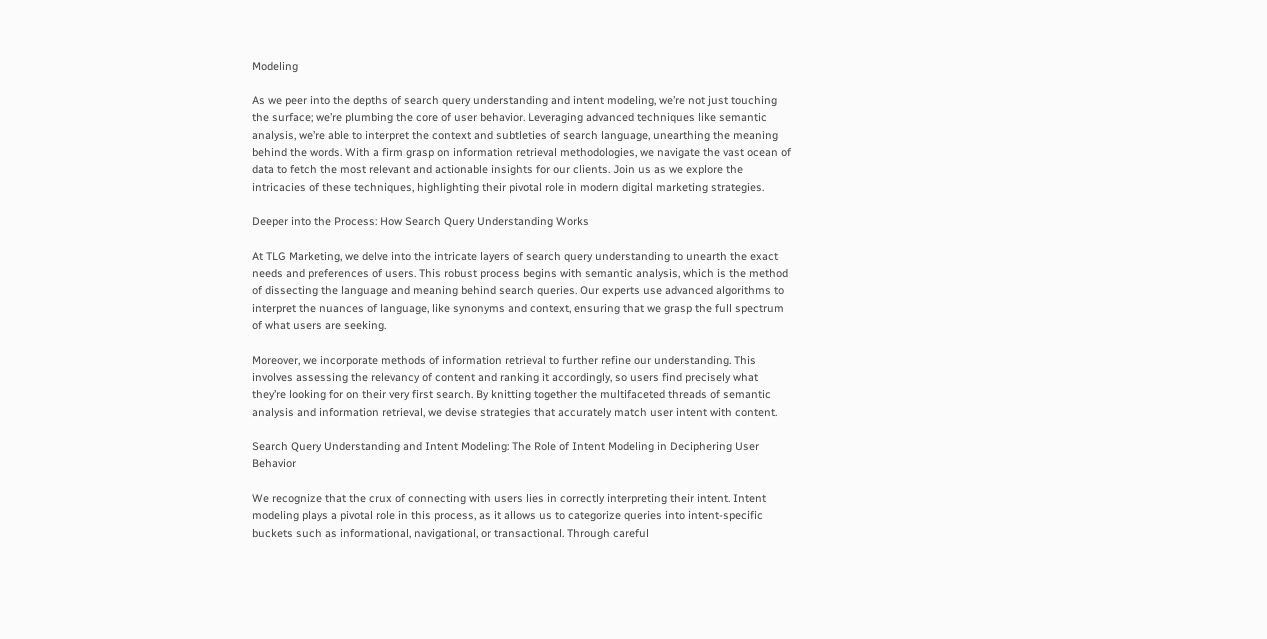Modeling

As we peer into the depths of search query understanding and intent modeling, we’re not just touching the surface; we’re plumbing the core of user behavior. Leveraging advanced techniques like semantic analysis, we’re able to interpret the context and subtleties of search language, unearthing the meaning behind the words. With a firm grasp on information retrieval methodologies, we navigate the vast ocean of data to fetch the most relevant and actionable insights for our clients. Join us as we explore the intricacies of these techniques, highlighting their pivotal role in modern digital marketing strategies.

Deeper into the Process: How Search Query Understanding Works

At TLG Marketing, we delve into the intricate layers of search query understanding to unearth the exact needs and preferences of users. This robust process begins with semantic analysis, which is the method of dissecting the language and meaning behind search queries. Our experts use advanced algorithms to interpret the nuances of language, like synonyms and context, ensuring that we grasp the full spectrum of what users are seeking.

Moreover, we incorporate methods of information retrieval to further refine our understanding. This involves assessing the relevancy of content and ranking it accordingly, so users find precisely what they’re looking for on their very first search. By knitting together the multifaceted threads of semantic analysis and information retrieval, we devise strategies that accurately match user intent with content.

Search Query Understanding and Intent Modeling: The Role of Intent Modeling in Deciphering User Behavior

We recognize that the crux of connecting with users lies in correctly interpreting their intent. Intent modeling plays a pivotal role in this process, as it allows us to categorize queries into intent-specific buckets such as informational, navigational, or transactional. Through careful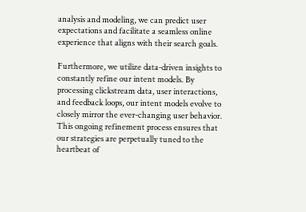analysis and modeling, we can predict user expectations and facilitate a seamless online experience that aligns with their search goals.

Furthermore, we utilize data-driven insights to constantly refine our intent models. By processing clickstream data, user interactions, and feedback loops, our intent models evolve to closely mirror the ever-changing user behavior. This ongoing refinement process ensures that our strategies are perpetually tuned to the heartbeat of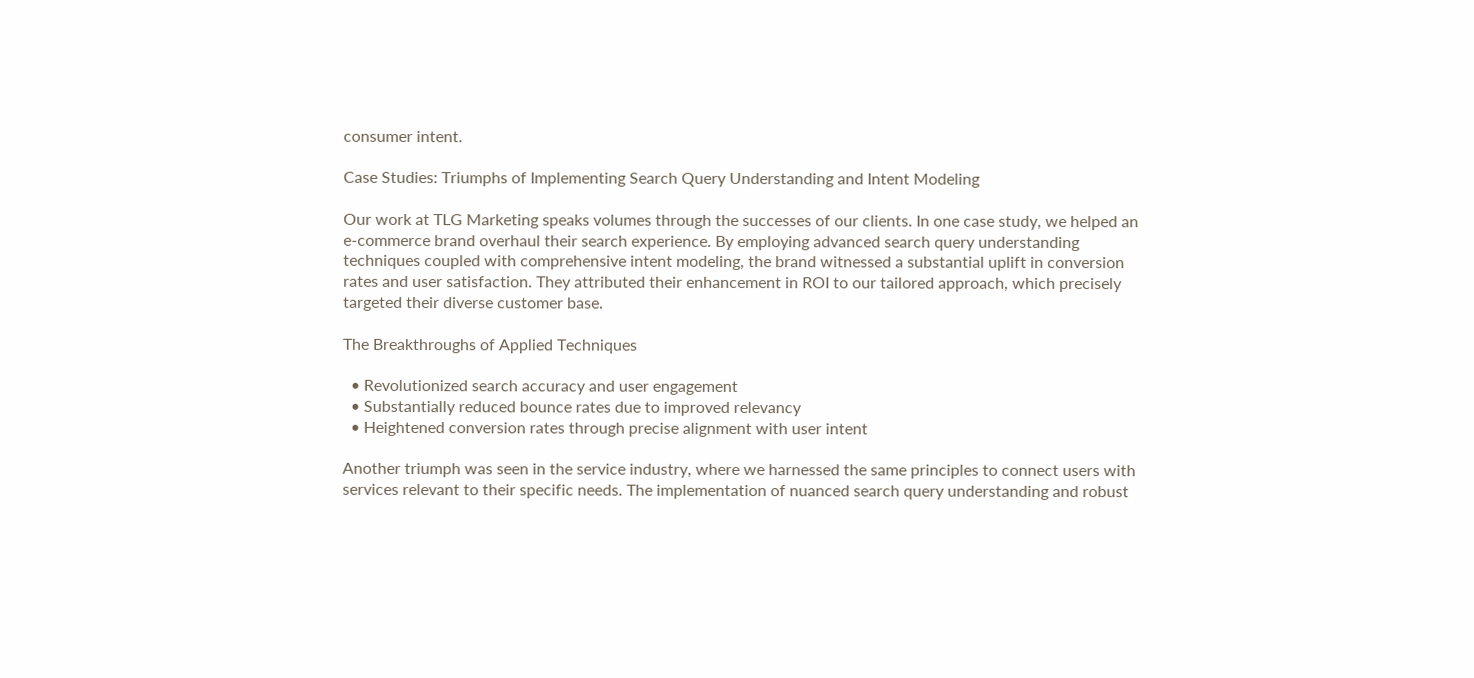consumer intent.

Case Studies: Triumphs of Implementing Search Query Understanding and Intent Modeling

Our work at TLG Marketing speaks volumes through the successes of our clients. In one case study, we helped an e-commerce brand overhaul their search experience. By employing advanced search query understanding techniques coupled with comprehensive intent modeling, the brand witnessed a substantial uplift in conversion rates and user satisfaction. They attributed their enhancement in ROI to our tailored approach, which precisely targeted their diverse customer base.

The Breakthroughs of Applied Techniques

  • Revolutionized search accuracy and user engagement
  • Substantially reduced bounce rates due to improved relevancy
  • Heightened conversion rates through precise alignment with user intent

Another triumph was seen in the service industry, where we harnessed the same principles to connect users with services relevant to their specific needs. The implementation of nuanced search query understanding and robust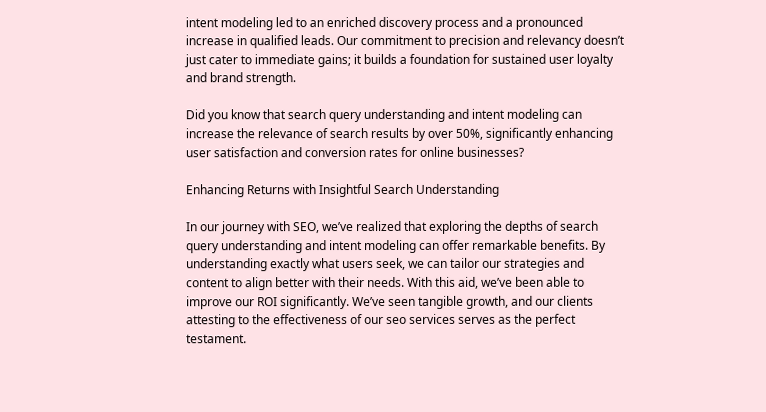intent modeling led to an enriched discovery process and a pronounced increase in qualified leads. Our commitment to precision and relevancy doesn’t just cater to immediate gains; it builds a foundation for sustained user loyalty and brand strength.

Did you know that search query understanding and intent modeling can increase the relevance of search results by over 50%, significantly enhancing user satisfaction and conversion rates for online businesses?

Enhancing Returns with Insightful Search Understanding

In our journey with SEO, we’ve realized that exploring the depths of search query understanding and intent modeling can offer remarkable benefits. By understanding exactly what users seek, we can tailor our strategies and content to align better with their needs. With this aid, we’ve been able to improve our ROI significantly. We’ve seen tangible growth, and our clients attesting to the effectiveness of our seo services serves as the perfect testament.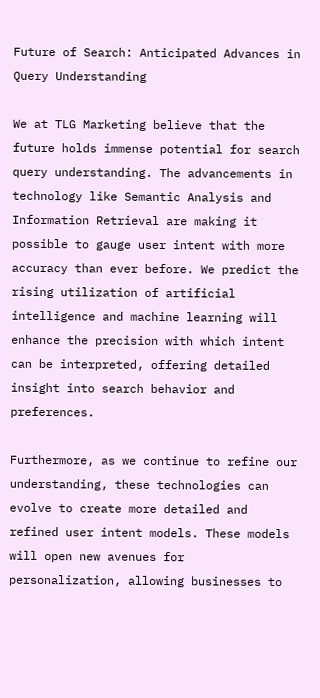Future of Search: Anticipated Advances in Query Understanding

We at TLG Marketing believe that the future holds immense potential for search query understanding. The advancements in technology like Semantic Analysis and Information Retrieval are making it possible to gauge user intent with more accuracy than ever before. We predict the rising utilization of artificial intelligence and machine learning will enhance the precision with which intent can be interpreted, offering detailed insight into search behavior and preferences.

Furthermore, as we continue to refine our understanding, these technologies can evolve to create more detailed and refined user intent models. These models will open new avenues for personalization, allowing businesses to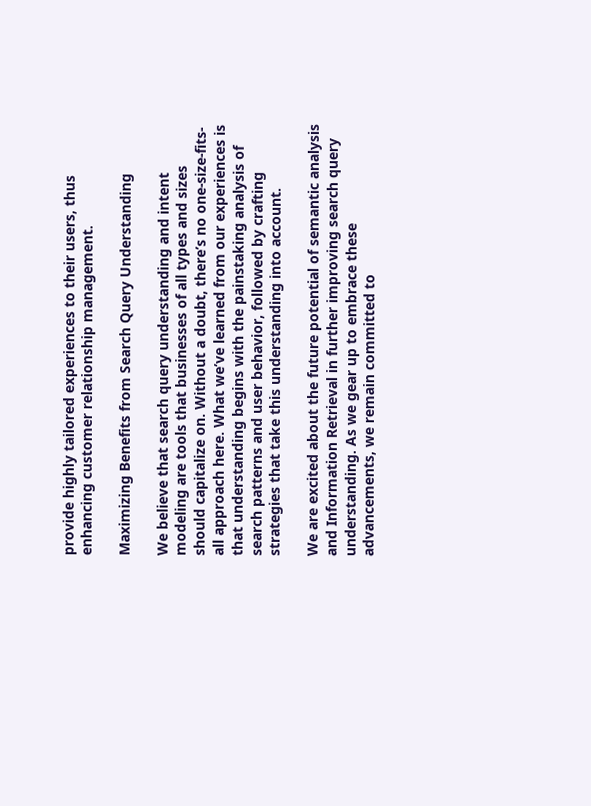provide highly tailored experiences to their users, thus enhancing customer relationship management.

Maximizing Benefits from Search Query Understanding

We believe that search query understanding and intent modeling are tools that businesses of all types and sizes should capitalize on. Without a doubt, there’s no one-size-fits-all approach here. What we’ve learned from our experiences is that understanding begins with the painstaking analysis of search patterns and user behavior, followed by crafting strategies that take this understanding into account.

We are excited about the future potential of semantic analysis and Information Retrieval in further improving search query understanding. As we gear up to embrace these advancements, we remain committed to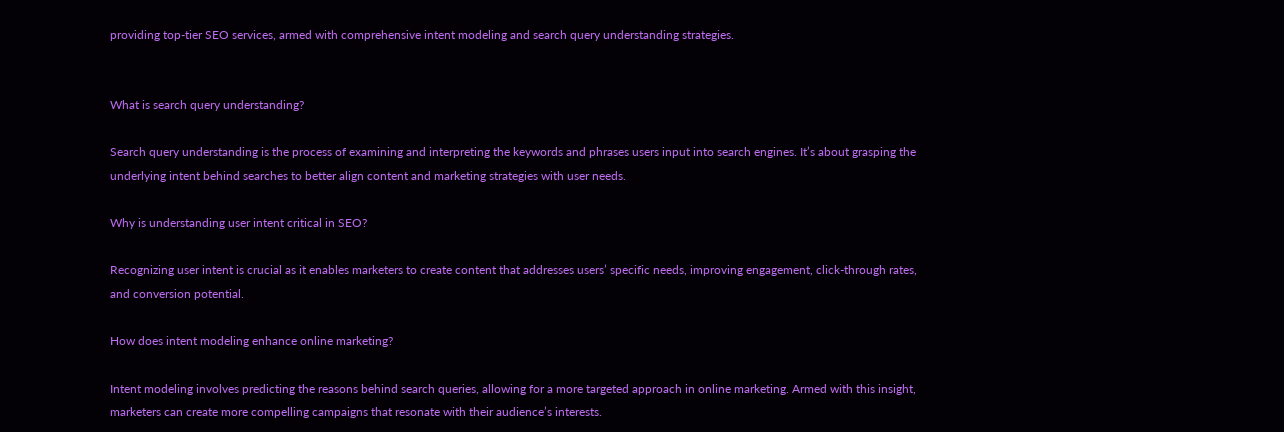providing top-tier SEO services, armed with comprehensive intent modeling and search query understanding strategies.


What is search query understanding?

Search query understanding is the process of examining and interpreting the keywords and phrases users input into search engines. It’s about grasping the underlying intent behind searches to better align content and marketing strategies with user needs.

Why is understanding user intent critical in SEO?

Recognizing user intent is crucial as it enables marketers to create content that addresses users’ specific needs, improving engagement, click-through rates, and conversion potential.

How does intent modeling enhance online marketing?

Intent modeling involves predicting the reasons behind search queries, allowing for a more targeted approach in online marketing. Armed with this insight, marketers can create more compelling campaigns that resonate with their audience’s interests.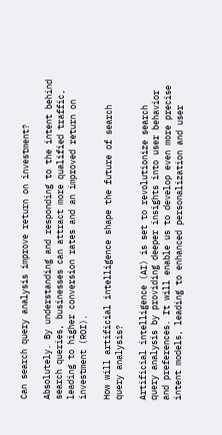Can search query analysis improve return on investment?

Absolutely. By understanding and responding to the intent behind search queries, businesses can attract more qualified traffic, leading to higher conversion rates and an improved return on investment (ROI).

How will artificial intelligence shape the future of search query analysis?

Artificial intelligence (AI) is set to revolutionize search query analysis by providing deeper insights into user behavior and preferences. It will enable us to develop even more precise intent models, leading to enhanced personalization and user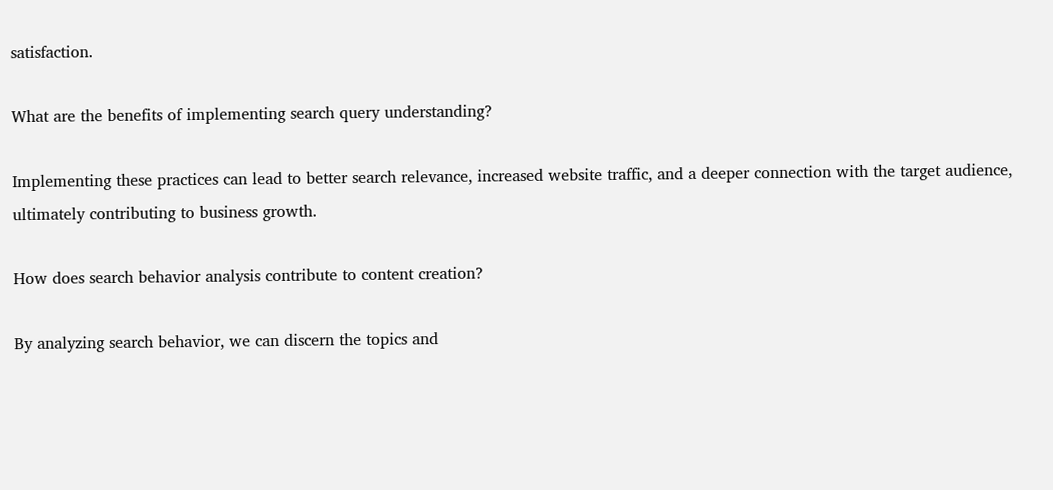satisfaction.

What are the benefits of implementing search query understanding?

Implementing these practices can lead to better search relevance, increased website traffic, and a deeper connection with the target audience, ultimately contributing to business growth.

How does search behavior analysis contribute to content creation?

By analyzing search behavior, we can discern the topics and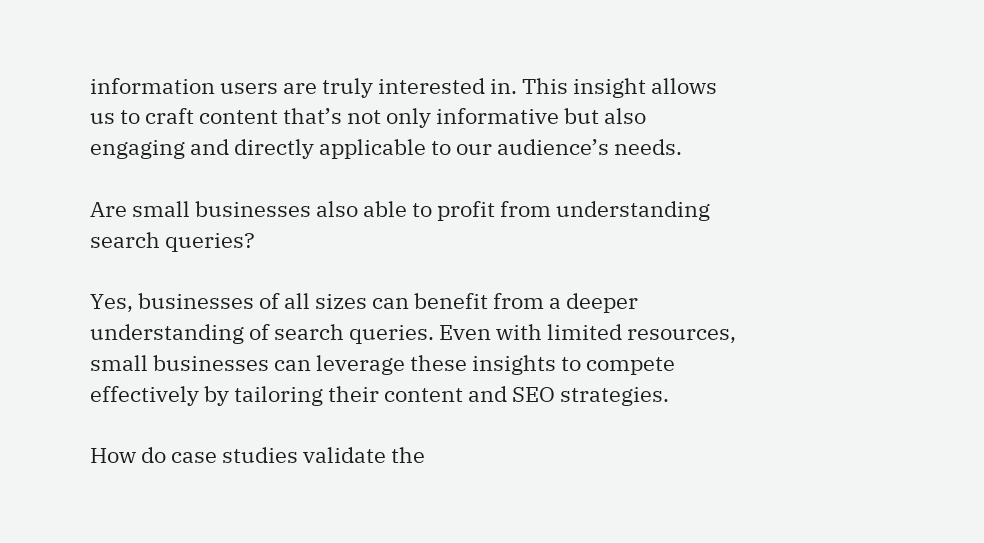information users are truly interested in. This insight allows us to craft content that’s not only informative but also engaging and directly applicable to our audience’s needs.

Are small businesses also able to profit from understanding search queries?

Yes, businesses of all sizes can benefit from a deeper understanding of search queries. Even with limited resources, small businesses can leverage these insights to compete effectively by tailoring their content and SEO strategies.

How do case studies validate the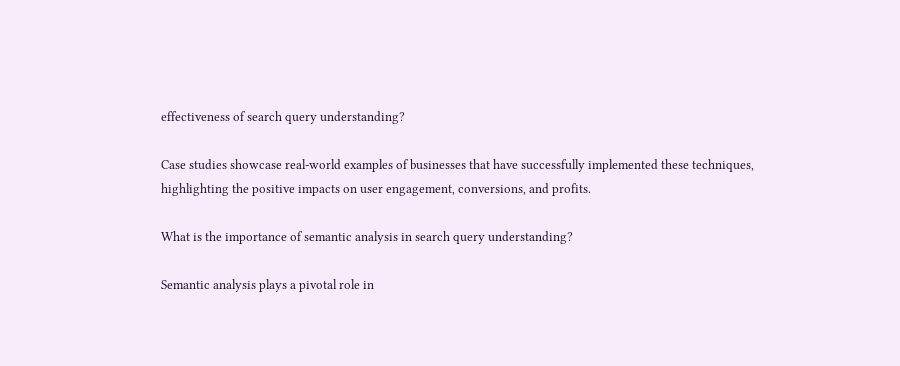effectiveness of search query understanding?

Case studies showcase real-world examples of businesses that have successfully implemented these techniques, highlighting the positive impacts on user engagement, conversions, and profits.

What is the importance of semantic analysis in search query understanding?

Semantic analysis plays a pivotal role in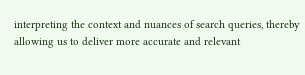interpreting the context and nuances of search queries, thereby allowing us to deliver more accurate and relevant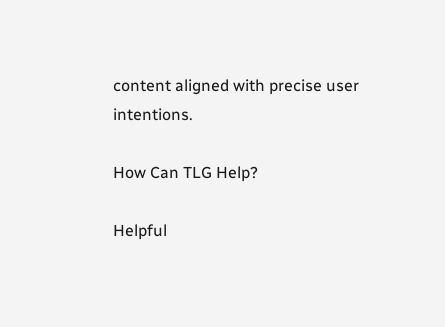content aligned with precise user intentions.

How Can TLG Help?

Helpful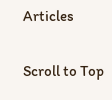Articles

Scroll to Top